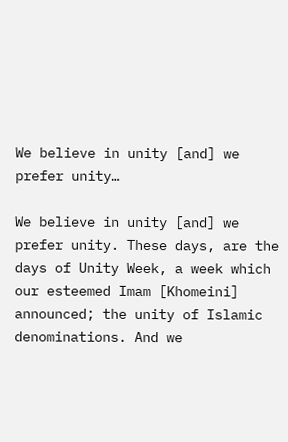We believe in unity [and] we prefer unity…

We believe in unity [and] we prefer unity. These days, are the days of Unity Week, a week which our esteemed Imam [Khomeini] announced; the unity of Islamic denominations. And we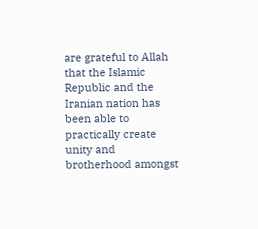are grateful to Allah that the Islamic Republic and the Iranian nation has been able to practically create unity and brotherhood amongst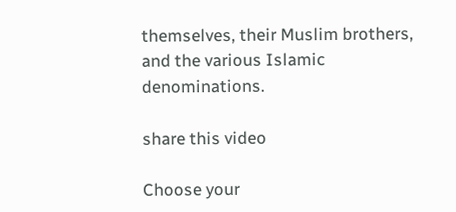themselves, their Muslim brothers, and the various Islamic denominations.

share this video

Choose your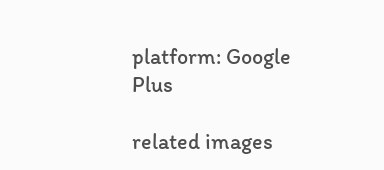platform: Google Plus

related images